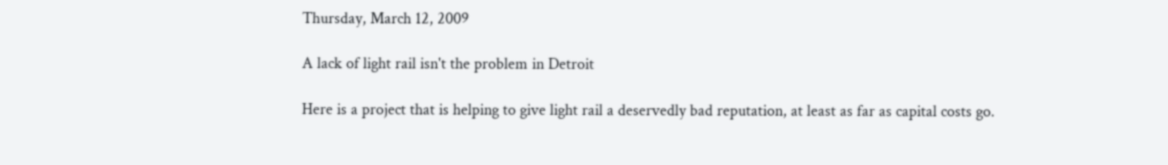Thursday, March 12, 2009

A lack of light rail isn't the problem in Detroit

Here is a project that is helping to give light rail a deservedly bad reputation, at least as far as capital costs go.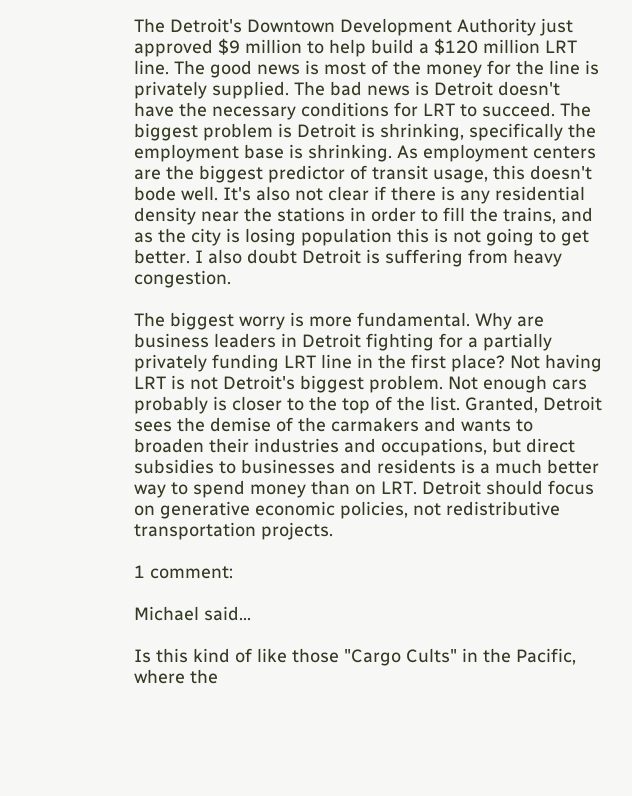The Detroit's Downtown Development Authority just approved $9 million to help build a $120 million LRT line. The good news is most of the money for the line is privately supplied. The bad news is Detroit doesn't have the necessary conditions for LRT to succeed. The biggest problem is Detroit is shrinking, specifically the employment base is shrinking. As employment centers are the biggest predictor of transit usage, this doesn't bode well. It's also not clear if there is any residential density near the stations in order to fill the trains, and as the city is losing population this is not going to get better. I also doubt Detroit is suffering from heavy congestion.

The biggest worry is more fundamental. Why are business leaders in Detroit fighting for a partially privately funding LRT line in the first place? Not having LRT is not Detroit's biggest problem. Not enough cars probably is closer to the top of the list. Granted, Detroit sees the demise of the carmakers and wants to broaden their industries and occupations, but direct subsidies to businesses and residents is a much better way to spend money than on LRT. Detroit should focus on generative economic policies, not redistributive transportation projects.

1 comment:

Michael said...

Is this kind of like those "Cargo Cults" in the Pacific, where the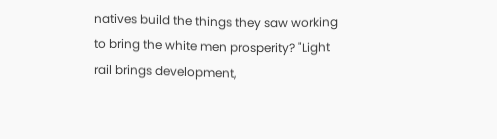natives build the things they saw working to bring the white men prosperity? "Light rail brings development,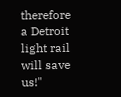therefore a Detroit light rail will save us!"